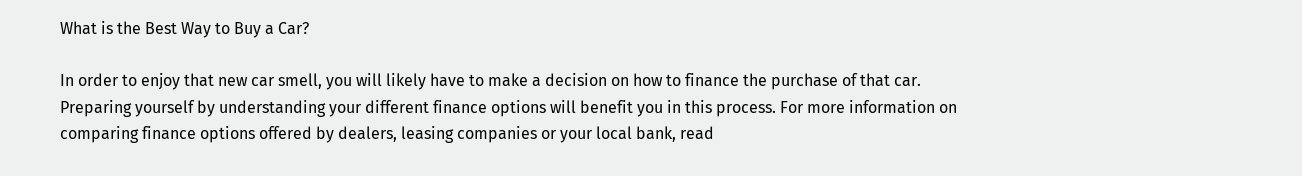What is the Best Way to Buy a Car?

In order to enjoy that new car smell, you will likely have to make a decision on how to finance the purchase of that car. Preparing yourself by understanding your different finance options will benefit you in this process. For more information on comparing finance options offered by dealers, leasing companies or your local bank, read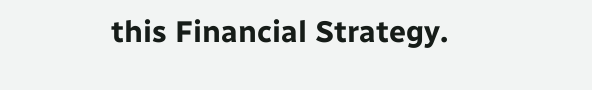this Financial Strategy.